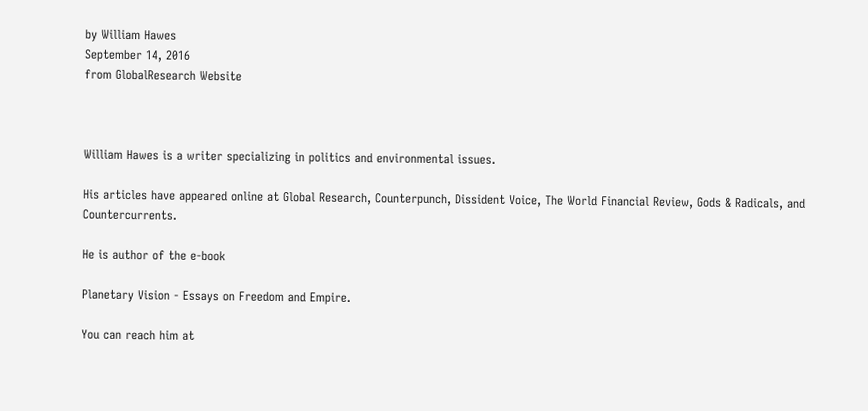by William Hawes
September 14, 2016
from GlobalResearch Website



William Hawes is a writer specializing in politics and environmental issues.

His articles have appeared online at Global Research, Counterpunch, Dissident Voice, The World Financial Review, Gods & Radicals, and Countercurrents.

He is author of the e-book

Planetary Vision - Essays on Freedom and Empire.

You can reach him at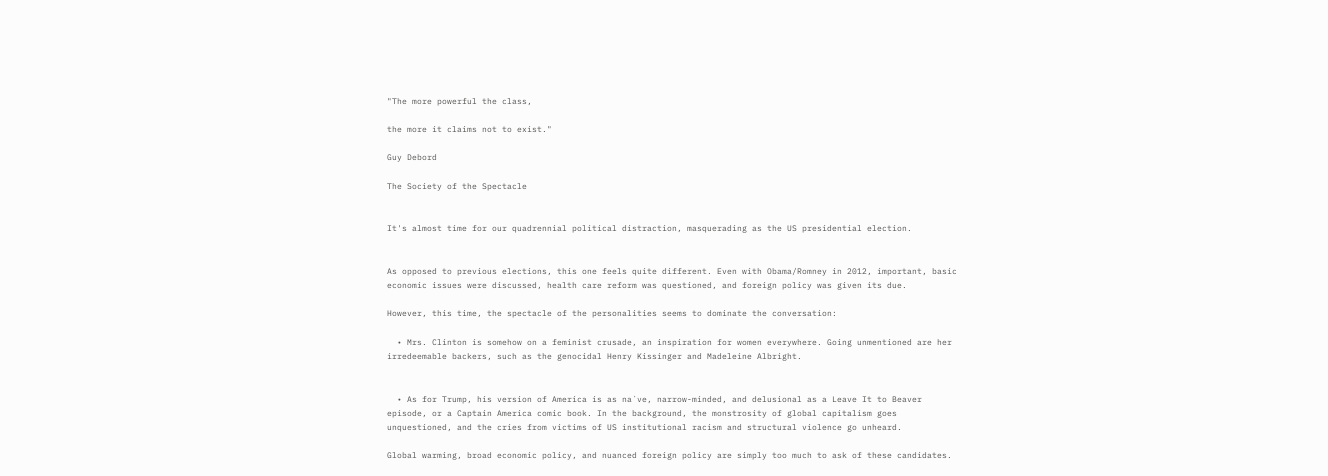"The more powerful the class,

the more it claims not to exist."

Guy Debord

The Society of the Spectacle


It's almost time for our quadrennial political distraction, masquerading as the US presidential election.


As opposed to previous elections, this one feels quite different. Even with Obama/Romney in 2012, important, basic economic issues were discussed, health care reform was questioned, and foreign policy was given its due.

However, this time, the spectacle of the personalities seems to dominate the conversation:

  • Mrs. Clinton is somehow on a feminist crusade, an inspiration for women everywhere. Going unmentioned are her irredeemable backers, such as the genocidal Henry Kissinger and Madeleine Albright.


  • As for Trump, his version of America is as na´ve, narrow-minded, and delusional as a Leave It to Beaver episode, or a Captain America comic book. In the background, the monstrosity of global capitalism goes unquestioned, and the cries from victims of US institutional racism and structural violence go unheard.

Global warming, broad economic policy, and nuanced foreign policy are simply too much to ask of these candidates.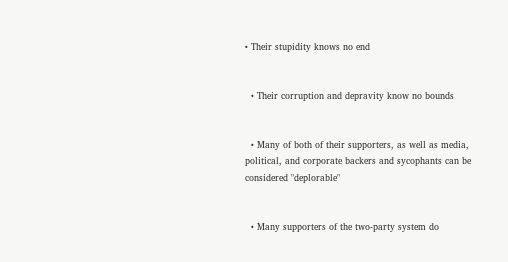• Their stupidity knows no end


  • Their corruption and depravity know no bounds


  • Many of both of their supporters, as well as media, political, and corporate backers and sycophants can be considered "deplorable"


  • Many supporters of the two-party system do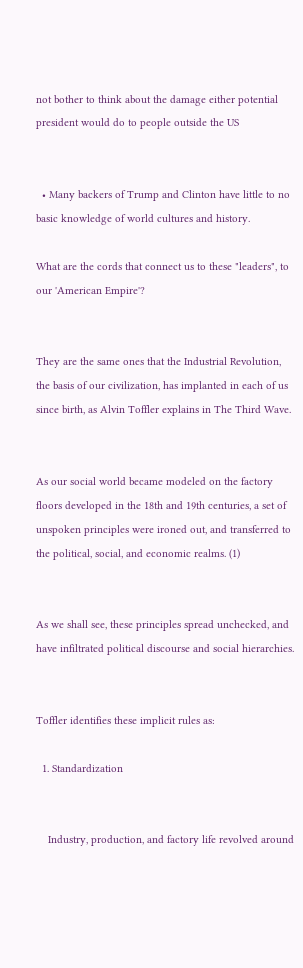not bother to think about the damage either potential president would do to people outside the US


  • Many backers of Trump and Clinton have little to no basic knowledge of world cultures and history.

What are the cords that connect us to these "leaders", to our 'American Empire'?


They are the same ones that the Industrial Revolution, the basis of our civilization, has implanted in each of us since birth, as Alvin Toffler explains in The Third Wave.


As our social world became modeled on the factory floors developed in the 18th and 19th centuries, a set of unspoken principles were ironed out, and transferred to the political, social, and economic realms. (1)


As we shall see, these principles spread unchecked, and have infiltrated political discourse and social hierarchies.


Toffler identifies these implicit rules as:

  1. Standardization


    Industry, production, and factory life revolved around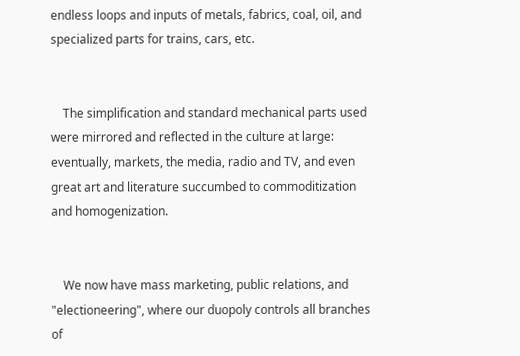endless loops and inputs of metals, fabrics, coal, oil, and specialized parts for trains, cars, etc.


    The simplification and standard mechanical parts used were mirrored and reflected in the culture at large: eventually, markets, the media, radio and TV, and even great art and literature succumbed to commoditization and homogenization.


    We now have mass marketing, public relations, and "electioneering", where our duopoly controls all branches of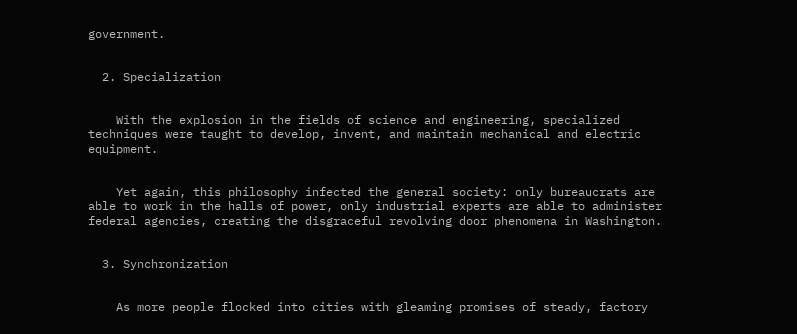government.


  2. Specialization


    With the explosion in the fields of science and engineering, specialized techniques were taught to develop, invent, and maintain mechanical and electric equipment.


    Yet again, this philosophy infected the general society: only bureaucrats are able to work in the halls of power, only industrial experts are able to administer federal agencies, creating the disgraceful revolving door phenomena in Washington.


  3. Synchronization


    As more people flocked into cities with gleaming promises of steady, factory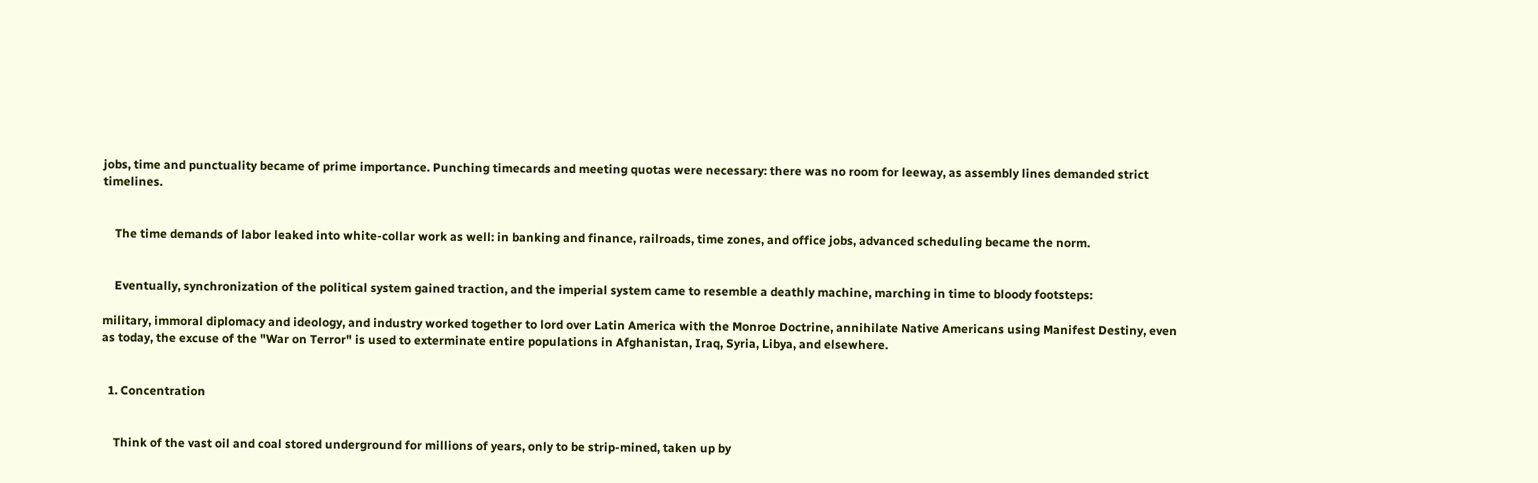jobs, time and punctuality became of prime importance. Punching timecards and meeting quotas were necessary: there was no room for leeway, as assembly lines demanded strict timelines.


    The time demands of labor leaked into white-collar work as well: in banking and finance, railroads, time zones, and office jobs, advanced scheduling became the norm.


    Eventually, synchronization of the political system gained traction, and the imperial system came to resemble a deathly machine, marching in time to bloody footsteps:

military, immoral diplomacy and ideology, and industry worked together to lord over Latin America with the Monroe Doctrine, annihilate Native Americans using Manifest Destiny, even as today, the excuse of the "War on Terror" is used to exterminate entire populations in Afghanistan, Iraq, Syria, Libya, and elsewhere.


  1. Concentration


    Think of the vast oil and coal stored underground for millions of years, only to be strip-mined, taken up by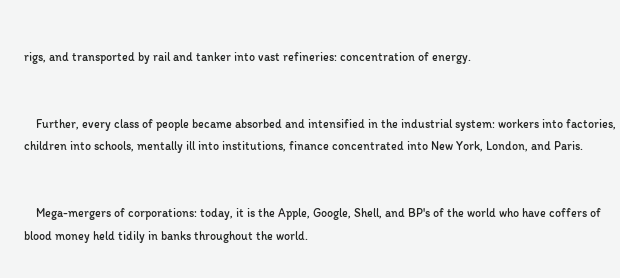rigs, and transported by rail and tanker into vast refineries: concentration of energy.


    Further, every class of people became absorbed and intensified in the industrial system: workers into factories, children into schools, mentally ill into institutions, finance concentrated into New York, London, and Paris.


    Mega-mergers of corporations: today, it is the Apple, Google, Shell, and BP's of the world who have coffers of blood money held tidily in banks throughout the world.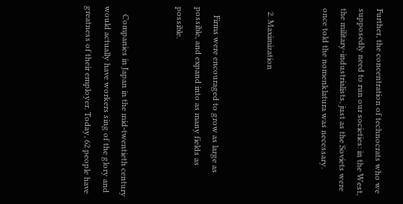Further, the concentration of technocrats who we supposedly need to run our societies: in the West, the military-industrialists, just as the Soviets were once told the nomenklatura was necessary.


  2. Maximization


    Firms were encouraged to grow as large as possible, and expand into as many fields as possible.


    Companies in Japan in the mid-twentieth century would actually have workers sing of the glory and greatness of their employer. Today, 62 people have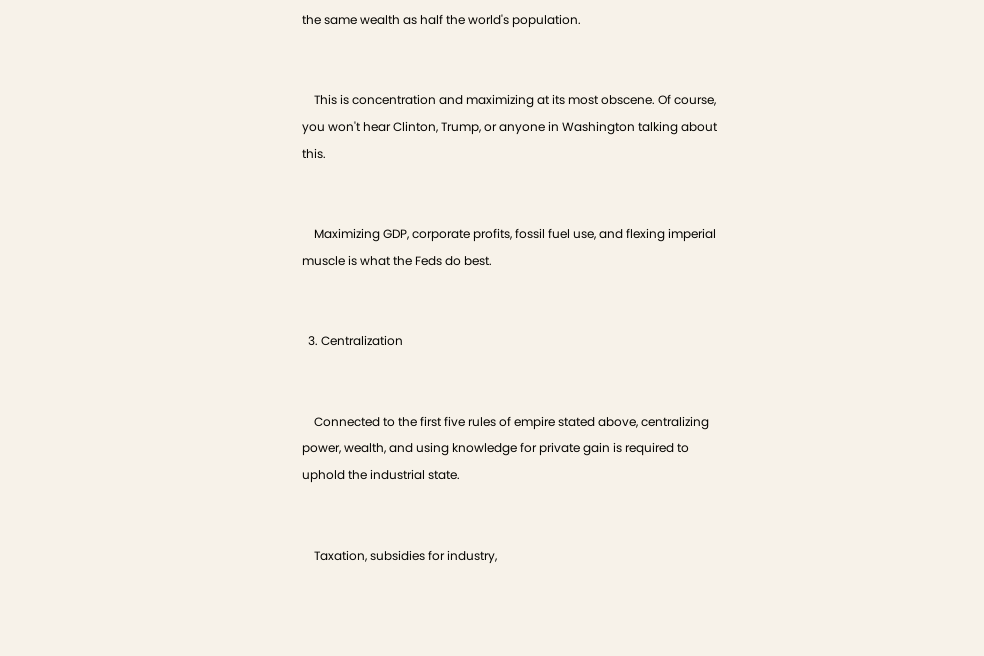the same wealth as half the world's population.


    This is concentration and maximizing at its most obscene. Of course, you won't hear Clinton, Trump, or anyone in Washington talking about this.


    Maximizing GDP, corporate profits, fossil fuel use, and flexing imperial muscle is what the Feds do best.


  3. Centralization


    Connected to the first five rules of empire stated above, centralizing power, wealth, and using knowledge for private gain is required to uphold the industrial state.


    Taxation, subsidies for industry,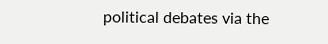political debates via the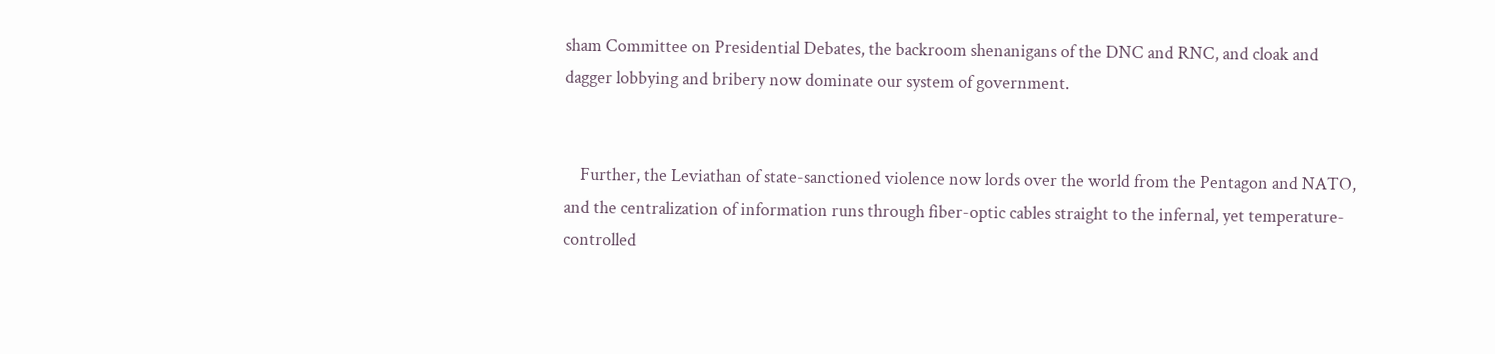sham Committee on Presidential Debates, the backroom shenanigans of the DNC and RNC, and cloak and dagger lobbying and bribery now dominate our system of government.


    Further, the Leviathan of state-sanctioned violence now lords over the world from the Pentagon and NATO, and the centralization of information runs through fiber-optic cables straight to the infernal, yet temperature-controlled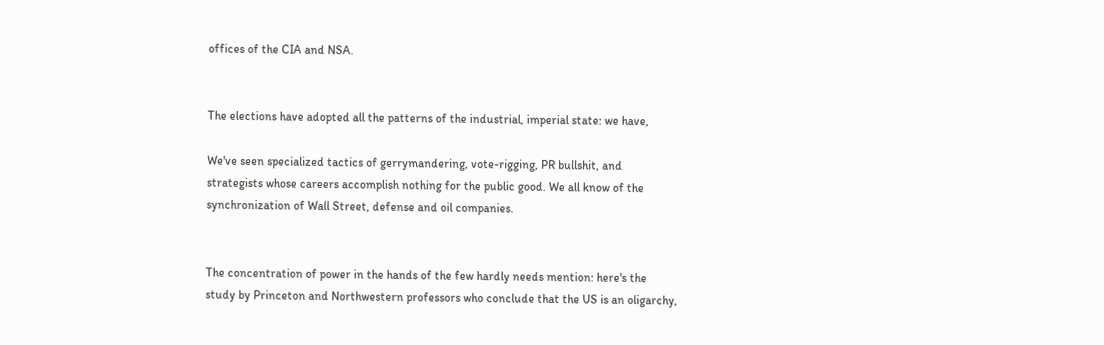offices of the CIA and NSA.


The elections have adopted all the patterns of the industrial, imperial state: we have,

We've seen specialized tactics of gerrymandering, vote-rigging, PR bullshit, and strategists whose careers accomplish nothing for the public good. We all know of the synchronization of Wall Street, defense and oil companies.


The concentration of power in the hands of the few hardly needs mention: here's the study by Princeton and Northwestern professors who conclude that the US is an oligarchy,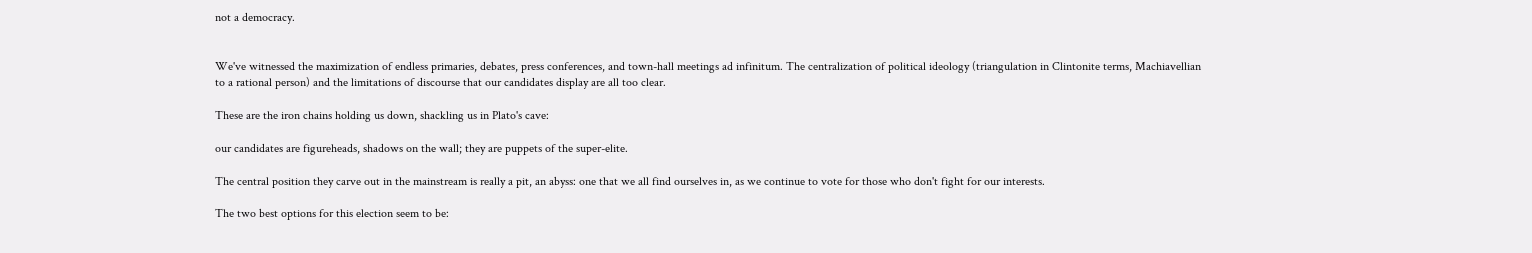not a democracy.


We've witnessed the maximization of endless primaries, debates, press conferences, and town-hall meetings ad infinitum. The centralization of political ideology (triangulation in Clintonite terms, Machiavellian to a rational person) and the limitations of discourse that our candidates display are all too clear.

These are the iron chains holding us down, shackling us in Plato's cave:

our candidates are figureheads, shadows on the wall; they are puppets of the super-elite.

The central position they carve out in the mainstream is really a pit, an abyss: one that we all find ourselves in, as we continue to vote for those who don't fight for our interests.

The two best options for this election seem to be: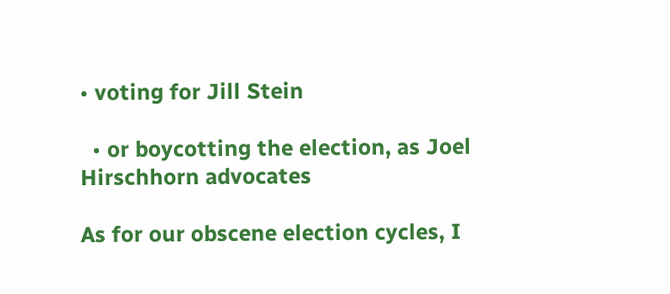• voting for Jill Stein

  • or boycotting the election, as Joel Hirschhorn advocates

As for our obscene election cycles, I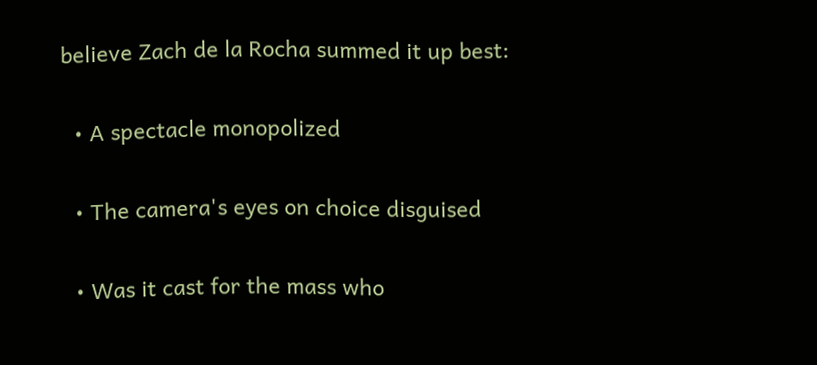believe Zach de la Rocha summed it up best:

  • A spectacle monopolized

  • The camera's eyes on choice disguised

  • Was it cast for the mass who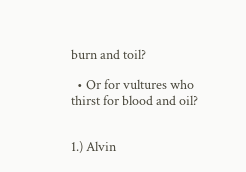burn and toil?

  • Or for vultures who thirst for blood and oil?


1.) Alvin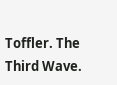Toffler. The Third Wave.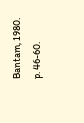Bantam, 1980. p. 46-60.